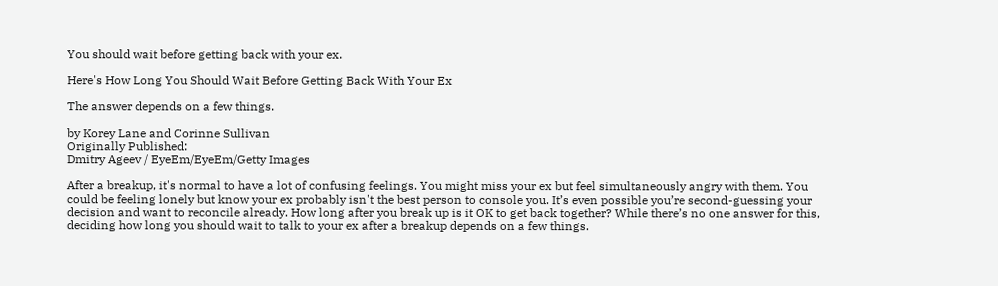You should wait before getting back with your ex.

Here's How Long You Should Wait Before Getting Back With Your Ex

The answer depends on a few things.

by Korey Lane and Corinne Sullivan
Originally Published:
Dmitry Ageev / EyeEm/EyeEm/Getty Images

After a breakup, it's normal to have a lot of confusing feelings. You might miss your ex but feel simultaneously angry with them. You could be feeling lonely but know your ex probably isn't the best person to console you. It’s even possible you’re second-guessing your decision and want to reconcile already. How long after you break up is it OK to get back together? While there’s no one answer for this, deciding how long you should wait to talk to your ex after a breakup depends on a few things.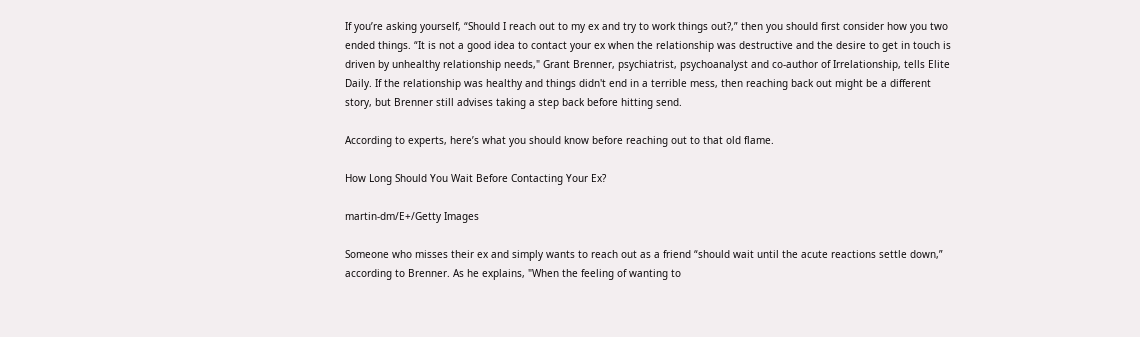If you’re asking yourself, “Should I reach out to my ex and try to work things out?,” then you should first consider how you two ended things. “It is not a good idea to contact your ex when the relationship was destructive and the desire to get in touch is driven by unhealthy relationship needs," Grant Brenner, psychiatrist, psychoanalyst and co-author of Irrelationship, tells Elite Daily. If the relationship was healthy and things didn't end in a terrible mess, then reaching back out might be a different story, but Brenner still advises taking a step back before hitting send.

According to experts, here’s what you should know before reaching out to that old flame.

How Long Should You Wait Before Contacting Your Ex?

martin-dm/E+/Getty Images

Someone who misses their ex and simply wants to reach out as a friend “should wait until the acute reactions settle down,” according to Brenner. As he explains, "When the feeling of wanting to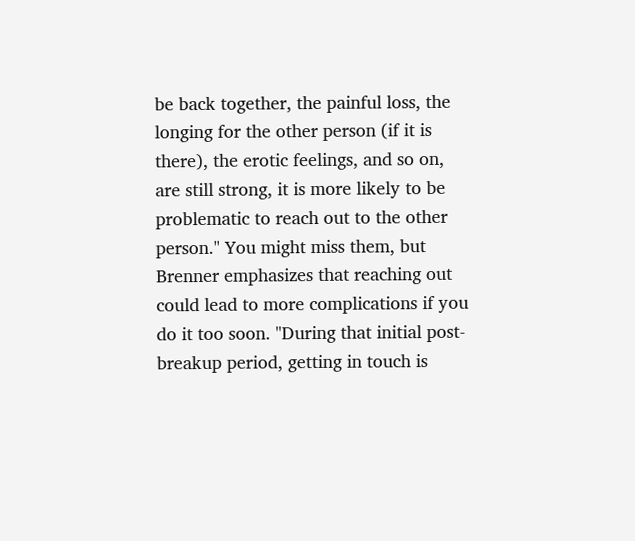be back together, the painful loss, the longing for the other person (if it is there), the erotic feelings, and so on, are still strong, it is more likely to be problematic to reach out to the other person." You might miss them, but Brenner emphasizes that reaching out could lead to more complications if you do it too soon. "During that initial post-breakup period, getting in touch is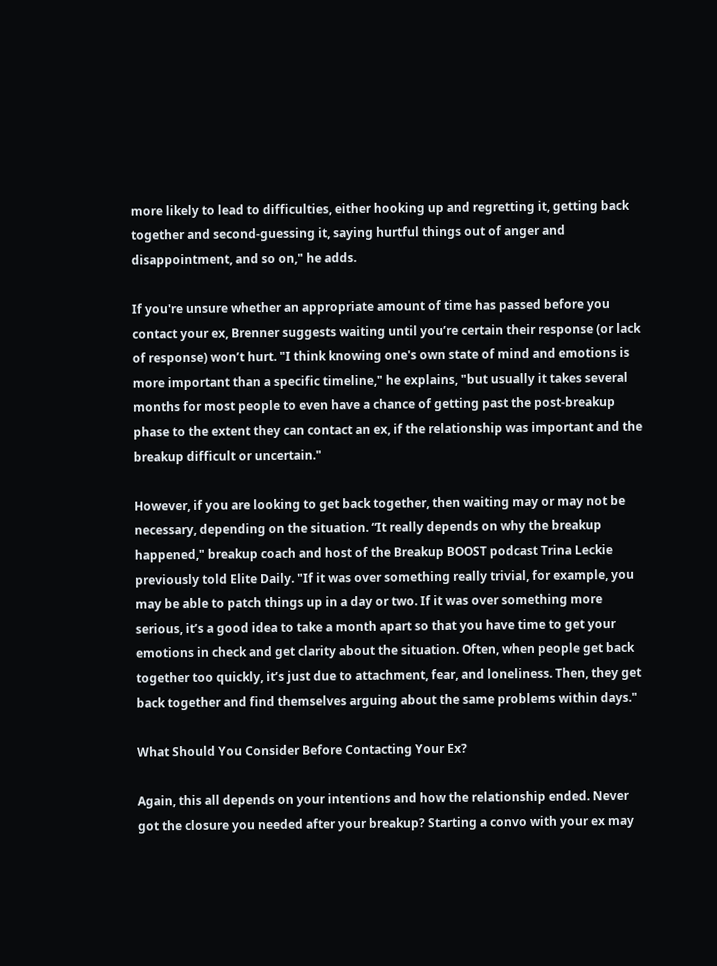more likely to lead to difficulties, either hooking up and regretting it, getting back together and second-guessing it, saying hurtful things out of anger and disappointment, and so on," he adds.

If you're unsure whether an appropriate amount of time has passed before you contact your ex, Brenner suggests waiting until you’re certain their response (or lack of response) won’t hurt. "I think knowing one's own state of mind and emotions is more important than a specific timeline," he explains, "but usually it takes several months for most people to even have a chance of getting past the post-breakup phase to the extent they can contact an ex, if the relationship was important and the breakup difficult or uncertain."

However, if you are looking to get back together, then waiting may or may not be necessary, depending on the situation. “It really depends on why the breakup happened," breakup coach and host of the Breakup BOOST podcast Trina Leckie previously told Elite Daily. "If it was over something really trivial, for example, you may be able to patch things up in a day or two. If it was over something more serious, it’s a good idea to take a month apart so that you have time to get your emotions in check and get clarity about the situation. Often, when people get back together too quickly, it’s just due to attachment, fear, and loneliness. Then, they get back together and find themselves arguing about the same problems within days."

What Should You Consider Before Contacting Your Ex?

Again, this all depends on your intentions and how the relationship ended. Never got the closure you needed after your breakup? Starting a convo with your ex may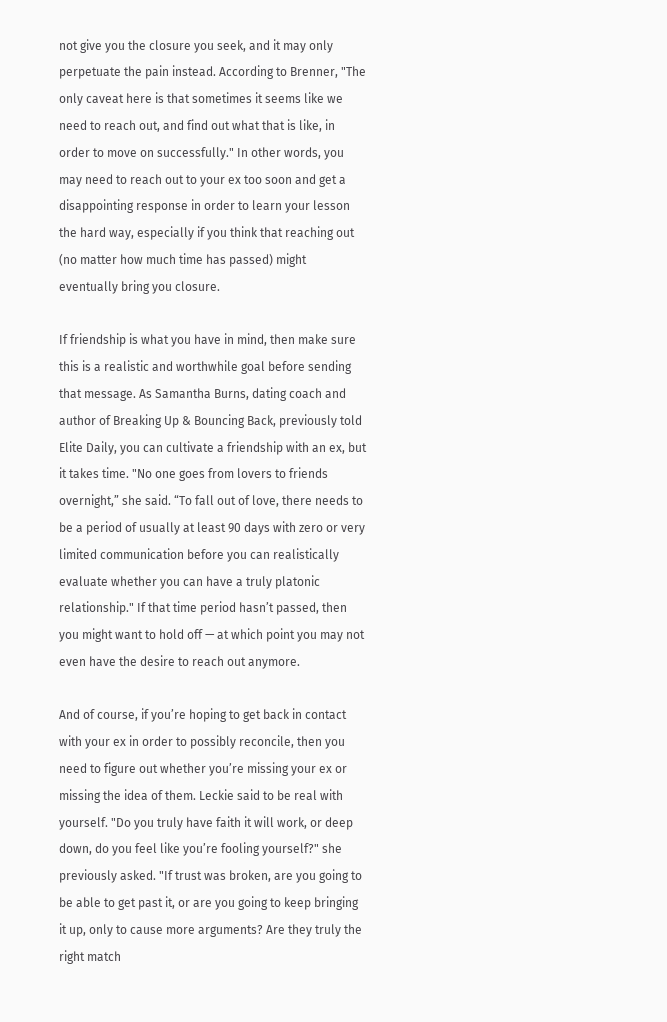not give you the closure you seek, and it may only perpetuate the pain instead. According to Brenner, "The only caveat here is that sometimes it seems like we need to reach out, and find out what that is like, in order to move on successfully." In other words, you may need to reach out to your ex too soon and get a disappointing response in order to learn your lesson the hard way, especially if you think that reaching out (no matter how much time has passed) might eventually bring you closure.

If friendship is what you have in mind, then make sure this is a realistic and worthwhile goal before sending that message. As Samantha Burns, dating coach and author of Breaking Up & Bouncing Back, previously told Elite Daily, you can cultivate a friendship with an ex, but it takes time. "No one goes from lovers to friends overnight,” she said. “To fall out of love, there needs to be a period of usually at least 90 days with zero or very limited communication before you can realistically evaluate whether you can have a truly platonic relationship." If that time period hasn’t passed, then you might want to hold off — at which point you may not even have the desire to reach out anymore.

And of course, if you’re hoping to get back in contact with your ex in order to possibly reconcile, then you need to figure out whether you’re missing your ex or missing the idea of them. Leckie said to be real with yourself. "Do you truly have faith it will work, or deep down, do you feel like you’re fooling yourself?" she previously asked. "If trust was broken, are you going to be able to get past it, or are you going to keep bringing it up, only to cause more arguments? Are they truly the right match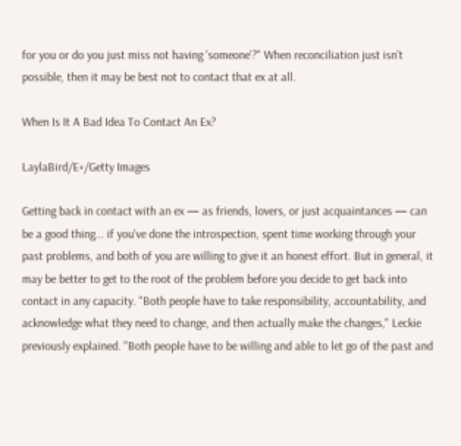for you or do you just miss not having 'someone'?" When reconciliation just isn’t possible, then it may be best not to contact that ex at all.

When Is It A Bad Idea To Contact An Ex?

LaylaBird/E+/Getty Images

Getting back in contact with an ex — as friends, lovers, or just acquaintances — can be a good thing... if you've done the introspection, spent time working through your past problems, and both of you are willing to give it an honest effort. But in general, it may be better to get to the root of the problem before you decide to get back into contact in any capacity. "Both people have to take responsibility, accountability, and acknowledge what they need to change, and then actually make the changes," Leckie previously explained. "Both people have to be willing and able to let go of the past and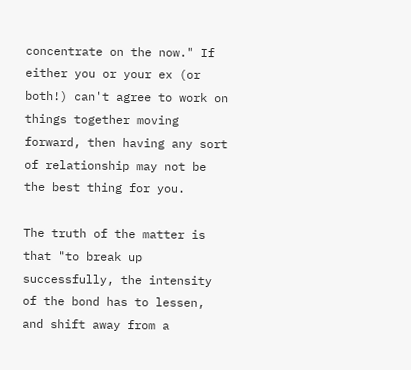concentrate on the now." If either you or your ex (or both!) can't agree to work on things together moving forward, then having any sort of relationship may not be the best thing for you.

The truth of the matter is that "to break up successfully, the intensity of the bond has to lessen, and shift away from a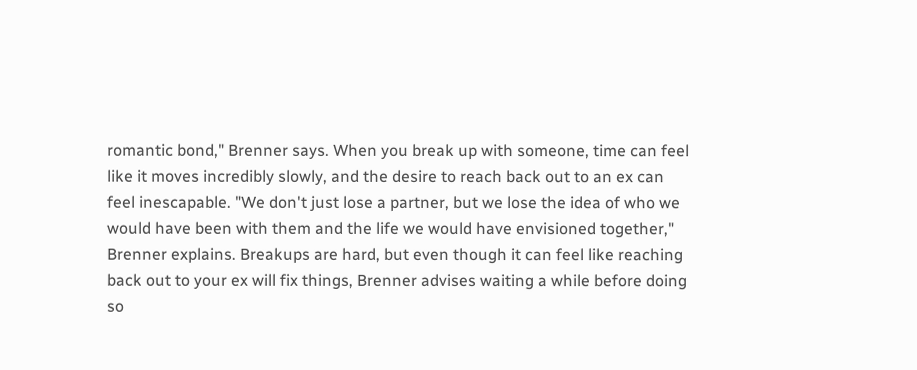romantic bond," Brenner says. When you break up with someone, time can feel like it moves incredibly slowly, and the desire to reach back out to an ex can feel inescapable. "We don't just lose a partner, but we lose the idea of who we would have been with them and the life we would have envisioned together," Brenner explains. Breakups are hard, but even though it can feel like reaching back out to your ex will fix things, Brenner advises waiting a while before doing so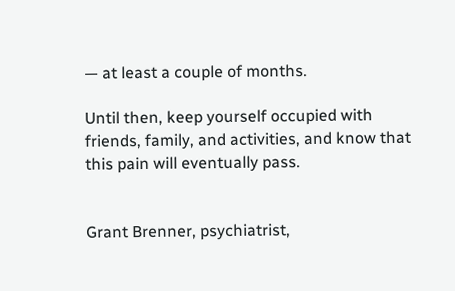— at least a couple of months.

Until then, keep yourself occupied with friends, family, and activities, and know that this pain will eventually pass.


Grant Brenner, psychiatrist,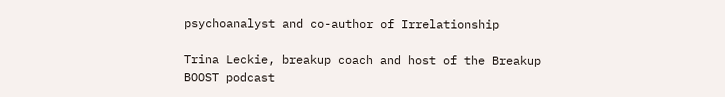psychoanalyst and co-author of Irrelationship

Trina Leckie, breakup coach and host of the Breakup BOOST podcast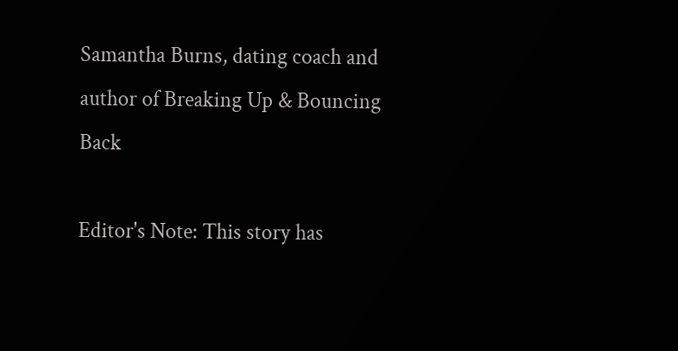Samantha Burns, dating coach and author of Breaking Up & Bouncing Back

Editor's Note: This story has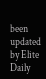been updated by Elite Daily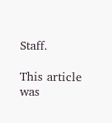Staff.

This article was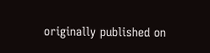originally published on